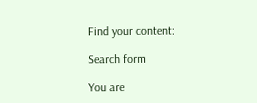Find your content:

Search form

You are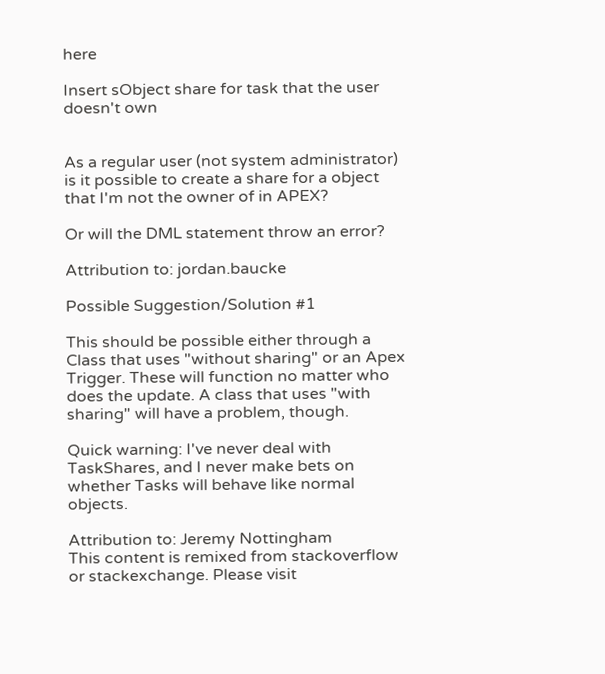here

Insert sObject share for task that the user doesn't own


As a regular user (not system administrator) is it possible to create a share for a object that I'm not the owner of in APEX?

Or will the DML statement throw an error?

Attribution to: jordan.baucke

Possible Suggestion/Solution #1

This should be possible either through a Class that uses "without sharing" or an Apex Trigger. These will function no matter who does the update. A class that uses "with sharing" will have a problem, though.

Quick warning: I've never deal with TaskShares, and I never make bets on whether Tasks will behave like normal objects.

Attribution to: Jeremy Nottingham
This content is remixed from stackoverflow or stackexchange. Please visit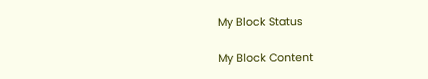My Block Status

My Block Content